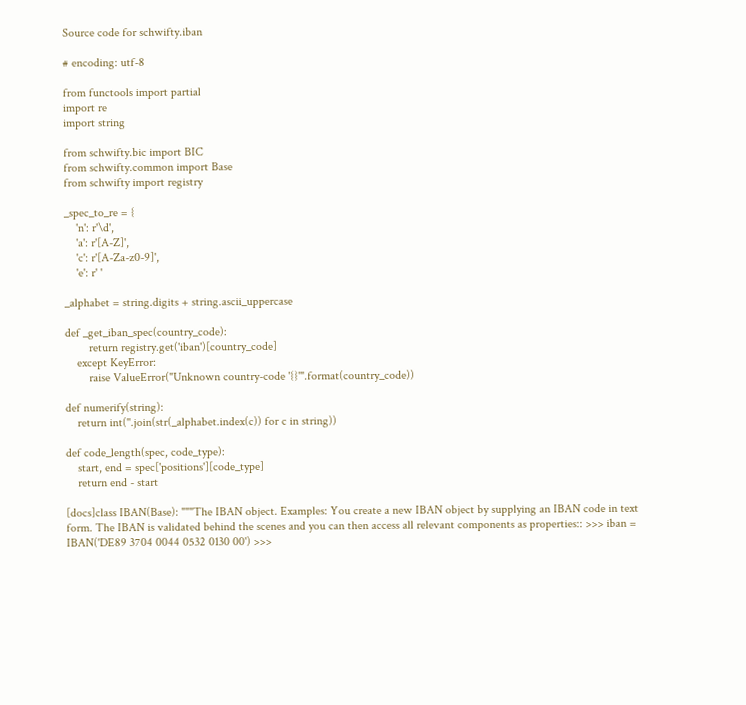Source code for schwifty.iban

# encoding: utf-8

from functools import partial
import re
import string

from schwifty.bic import BIC
from schwifty.common import Base
from schwifty import registry

_spec_to_re = {
    'n': r'\d',
    'a': r'[A-Z]',
    'c': r'[A-Za-z0-9]',
    'e': r' '

_alphabet = string.digits + string.ascii_uppercase

def _get_iban_spec(country_code):
        return registry.get('iban')[country_code]
    except KeyError:
        raise ValueError("Unknown country-code '{}'".format(country_code))

def numerify(string):
    return int(''.join(str(_alphabet.index(c)) for c in string))

def code_length(spec, code_type):
    start, end = spec['positions'][code_type]
    return end - start

[docs]class IBAN(Base): """The IBAN object. Examples: You create a new IBAN object by supplying an IBAN code in text form. The IBAN is validated behind the scenes and you can then access all relevant components as properties:: >>> iban = IBAN('DE89 3704 0044 0532 0130 00') >>>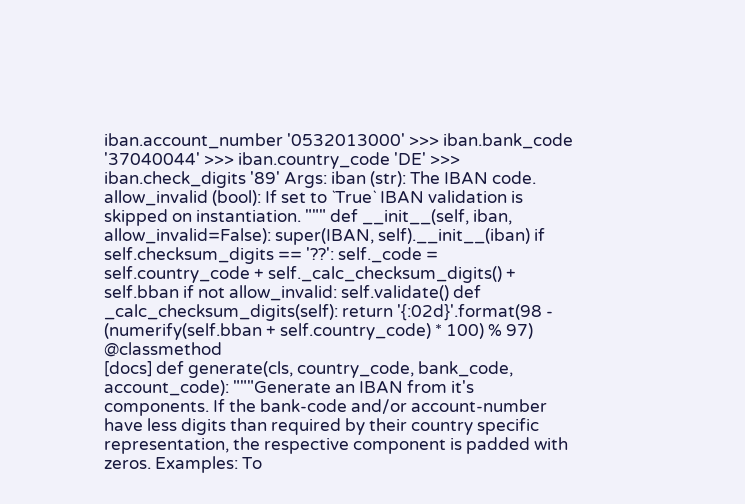iban.account_number '0532013000' >>> iban.bank_code '37040044' >>> iban.country_code 'DE' >>> iban.check_digits '89' Args: iban (str): The IBAN code. allow_invalid (bool): If set to `True` IBAN validation is skipped on instantiation. """ def __init__(self, iban, allow_invalid=False): super(IBAN, self).__init__(iban) if self.checksum_digits == '??': self._code = self.country_code + self._calc_checksum_digits() + self.bban if not allow_invalid: self.validate() def _calc_checksum_digits(self): return '{:02d}'.format(98 - (numerify(self.bban + self.country_code) * 100) % 97) @classmethod
[docs] def generate(cls, country_code, bank_code, account_code): """Generate an IBAN from it's components. If the bank-code and/or account-number have less digits than required by their country specific representation, the respective component is padded with zeros. Examples: To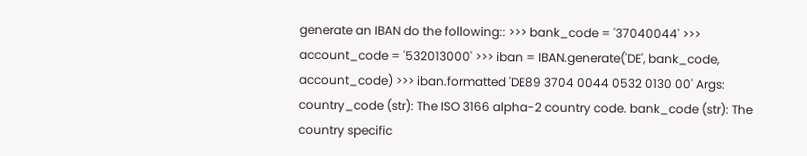generate an IBAN do the following:: >>> bank_code = '37040044' >>> account_code = '532013000' >>> iban = IBAN.generate('DE', bank_code, account_code) >>> iban.formatted 'DE89 3704 0044 0532 0130 00' Args: country_code (str): The ISO 3166 alpha-2 country code. bank_code (str): The country specific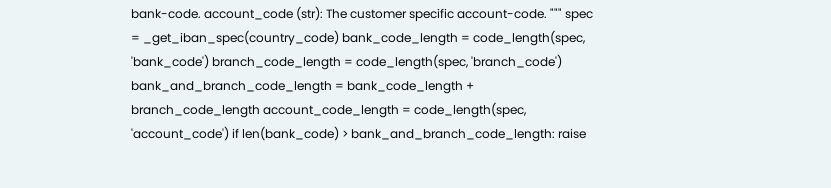bank-code. account_code (str): The customer specific account-code. """ spec = _get_iban_spec(country_code) bank_code_length = code_length(spec, 'bank_code') branch_code_length = code_length(spec, 'branch_code') bank_and_branch_code_length = bank_code_length + branch_code_length account_code_length = code_length(spec, 'account_code') if len(bank_code) > bank_and_branch_code_length: raise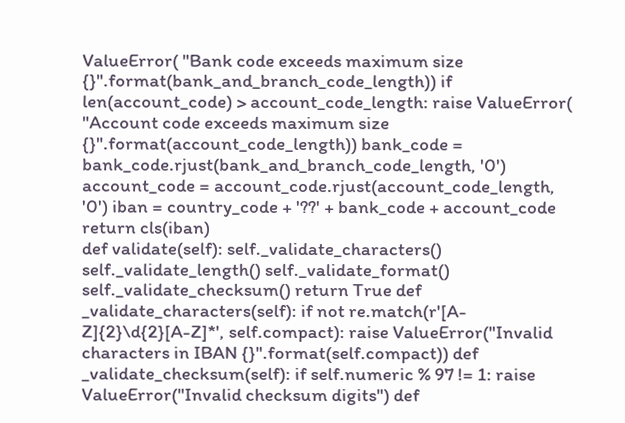ValueError( "Bank code exceeds maximum size {}".format(bank_and_branch_code_length)) if len(account_code) > account_code_length: raise ValueError( "Account code exceeds maximum size {}".format(account_code_length)) bank_code = bank_code.rjust(bank_and_branch_code_length, '0') account_code = account_code.rjust(account_code_length, '0') iban = country_code + '??' + bank_code + account_code return cls(iban)
def validate(self): self._validate_characters() self._validate_length() self._validate_format() self._validate_checksum() return True def _validate_characters(self): if not re.match(r'[A-Z]{2}\d{2}[A-Z]*', self.compact): raise ValueError("Invalid characters in IBAN {}".format(self.compact)) def _validate_checksum(self): if self.numeric % 97 != 1: raise ValueError("Invalid checksum digits") def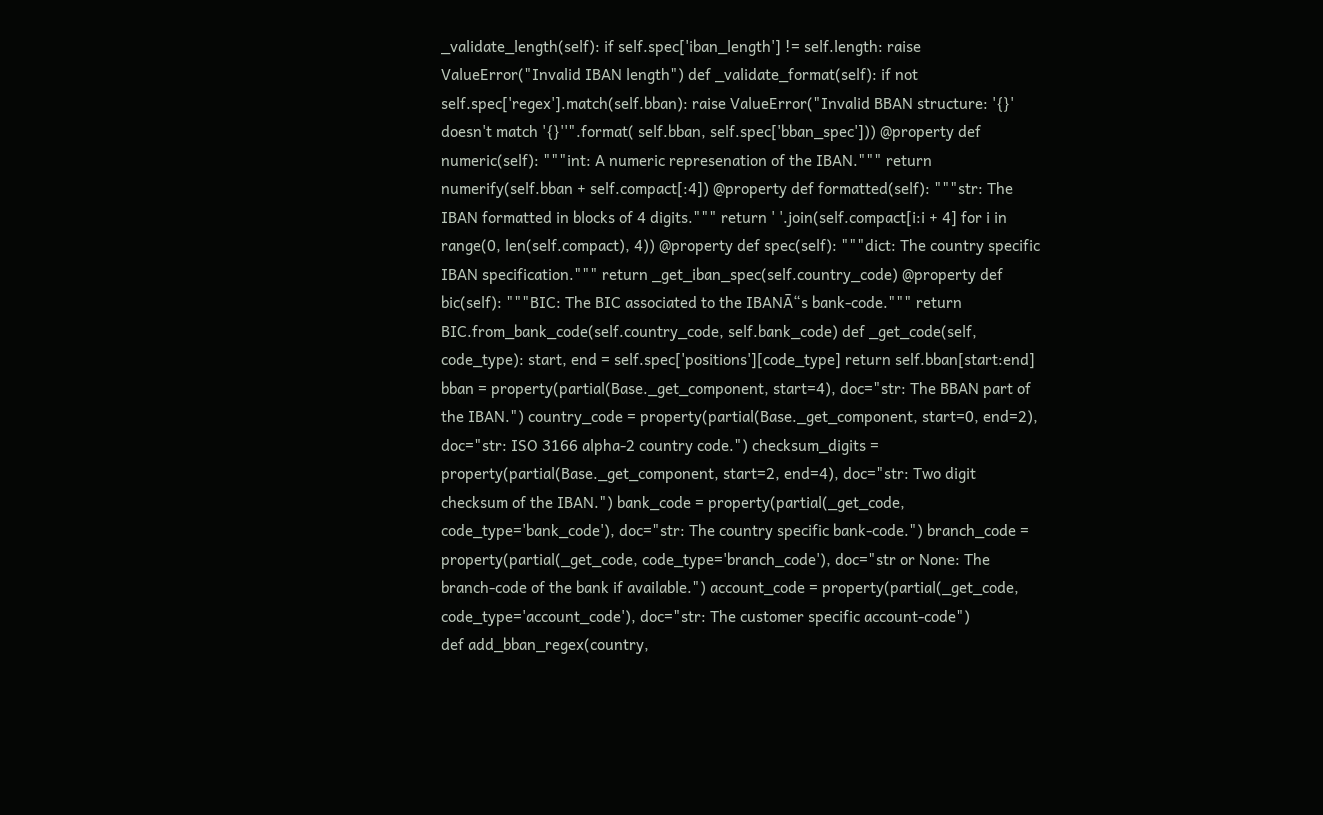_validate_length(self): if self.spec['iban_length'] != self.length: raise ValueError("Invalid IBAN length") def _validate_format(self): if not self.spec['regex'].match(self.bban): raise ValueError("Invalid BBAN structure: '{}' doesn't match '{}''".format( self.bban, self.spec['bban_spec'])) @property def numeric(self): """int: A numeric represenation of the IBAN.""" return numerify(self.bban + self.compact[:4]) @property def formatted(self): """str: The IBAN formatted in blocks of 4 digits.""" return ' '.join(self.compact[i:i + 4] for i in range(0, len(self.compact), 4)) @property def spec(self): """dict: The country specific IBAN specification.""" return _get_iban_spec(self.country_code) @property def bic(self): """BIC: The BIC associated to the IBANĀ“s bank-code.""" return BIC.from_bank_code(self.country_code, self.bank_code) def _get_code(self, code_type): start, end = self.spec['positions'][code_type] return self.bban[start:end] bban = property(partial(Base._get_component, start=4), doc="str: The BBAN part of the IBAN.") country_code = property(partial(Base._get_component, start=0, end=2), doc="str: ISO 3166 alpha-2 country code.") checksum_digits = property(partial(Base._get_component, start=2, end=4), doc="str: Two digit checksum of the IBAN.") bank_code = property(partial(_get_code, code_type='bank_code'), doc="str: The country specific bank-code.") branch_code = property(partial(_get_code, code_type='branch_code'), doc="str or None: The branch-code of the bank if available.") account_code = property(partial(_get_code, code_type='account_code'), doc="str: The customer specific account-code")
def add_bban_regex(country,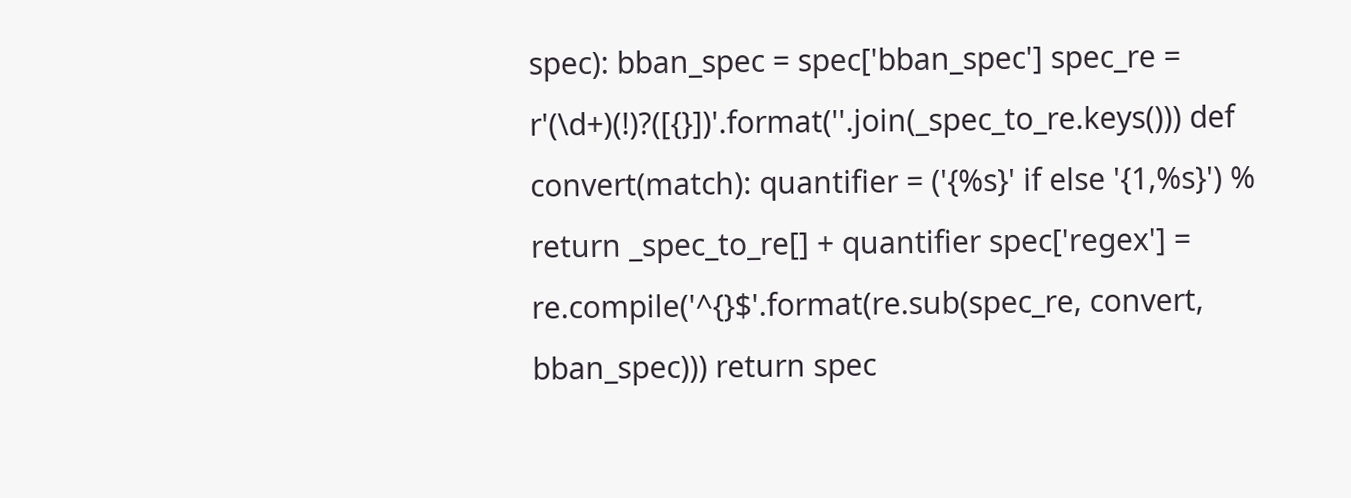spec): bban_spec = spec['bban_spec'] spec_re = r'(\d+)(!)?([{}])'.format(''.join(_spec_to_re.keys())) def convert(match): quantifier = ('{%s}' if else '{1,%s}') % return _spec_to_re[] + quantifier spec['regex'] = re.compile('^{}$'.format(re.sub(spec_re, convert, bban_spec))) return spec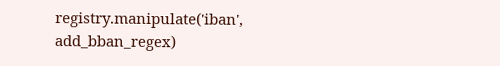registry.manipulate('iban', add_bban_regex)